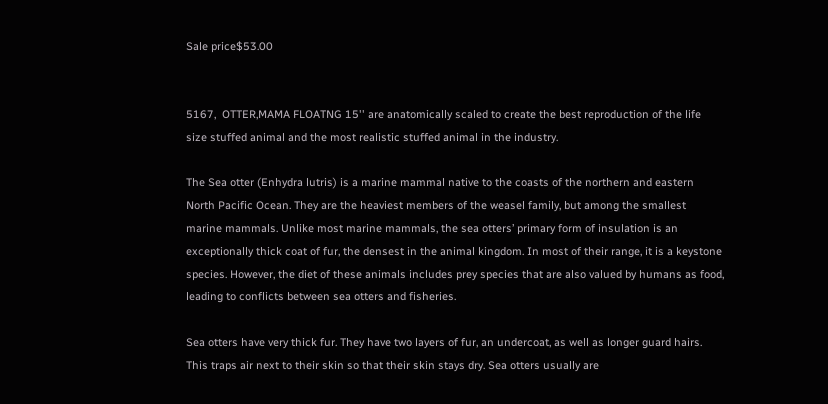Sale price$53.00


5167,  OTTER,MAMA FLOATNG 15'' are anatomically scaled to create the best reproduction of the life size stuffed animal and the most realistic stuffed animal in the industry.

The Sea otter (Enhydra lutris) is a marine mammal native to the coasts of the northern and eastern North Pacific Ocean. They are the heaviest members of the weasel family, but among the smallest marine mammals. Unlike most marine mammals, the sea otters’ primary form of insulation is an exceptionally thick coat of fur, the densest in the animal kingdom. In most of their range, it is a keystone species. However, the diet of these animals includes prey species that are also valued by humans as food, leading to conflicts between sea otters and fisheries.

Sea otters have very thick fur. They have two layers of fur, an undercoat, as well as longer guard hairs. This traps air next to their skin so that their skin stays dry. Sea otters usually are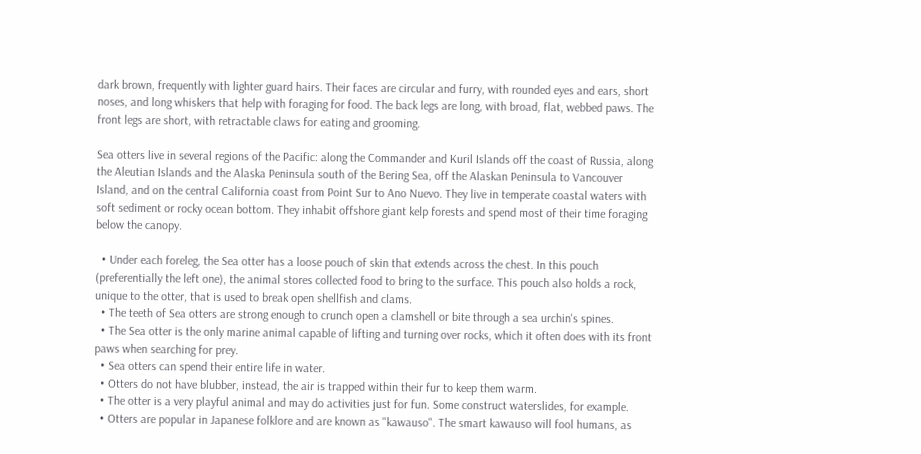dark brown, frequently with lighter guard hairs. Their faces are circular and furry, with rounded eyes and ears, short noses, and long whiskers that help with foraging for food. The back legs are long, with broad, flat, webbed paws. The front legs are short, with retractable claws for eating and grooming.

Sea otters live in several regions of the Pacific: along the Commander and Kuril Islands off the coast of Russia, along the Aleutian Islands and the Alaska Peninsula south of the Bering Sea, off the Alaskan Peninsula to Vancouver Island, and on the central California coast from Point Sur to Ano Nuevo. They live in temperate coastal waters with soft sediment or rocky ocean bottom. They inhabit offshore giant kelp forests and spend most of their time foraging below the canopy.

  • Under each foreleg, the Sea otter has a loose pouch of skin that extends across the chest. In this pouch (preferentially the left one), the animal stores collected food to bring to the surface. This pouch also holds a rock, unique to the otter, that is used to break open shellfish and clams.
  • The teeth of Sea otters are strong enough to crunch open a clamshell or bite through a sea urchin's spines.
  • The Sea otter is the only marine animal capable of lifting and turning over rocks, which it often does with its front paws when searching for prey.
  • Sea otters can spend their entire life in water.
  • Otters do not have blubber, instead, the air is trapped within their fur to keep them warm.
  • The otter is a very playful animal and may do activities just for fun. Some construct waterslides, for example.
  • Otters are popular in Japanese folklore and are known as "kawauso". The smart kawauso will fool humans, as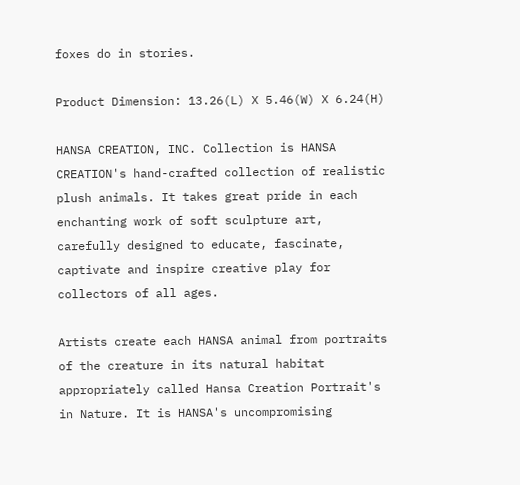foxes do in stories.

Product Dimension: 13.26(L) X 5.46(W) X 6.24(H)

HANSA CREATION, INC. Collection is HANSA CREATION's hand-crafted collection of realistic plush animals. It takes great pride in each enchanting work of soft sculpture art, carefully designed to educate, fascinate, captivate and inspire creative play for collectors of all ages.

Artists create each HANSA animal from portraits of the creature in its natural habitat appropriately called Hansa Creation Portrait's in Nature. It is HANSA's uncompromising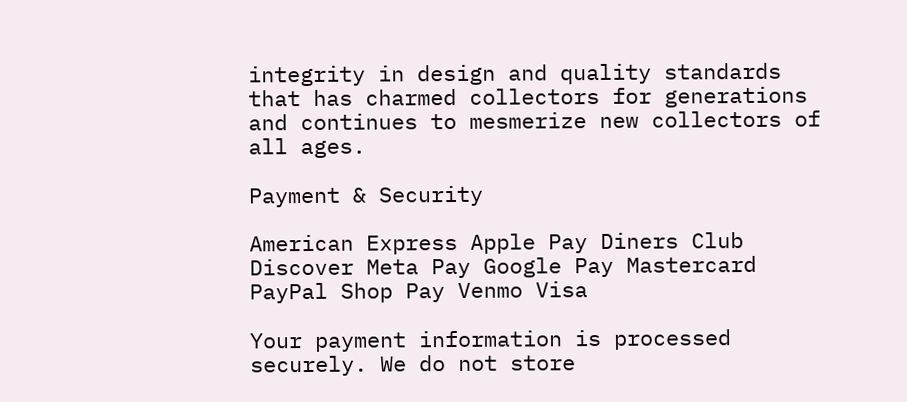integrity in design and quality standards that has charmed collectors for generations and continues to mesmerize new collectors of all ages.

Payment & Security

American Express Apple Pay Diners Club Discover Meta Pay Google Pay Mastercard PayPal Shop Pay Venmo Visa

Your payment information is processed securely. We do not store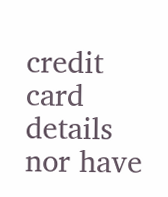credit card details nor have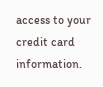access to your credit card information.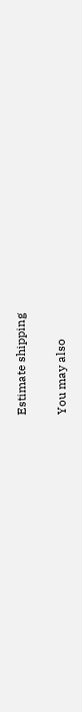Estimate shipping

You may also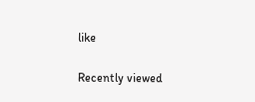like

Recently viewed